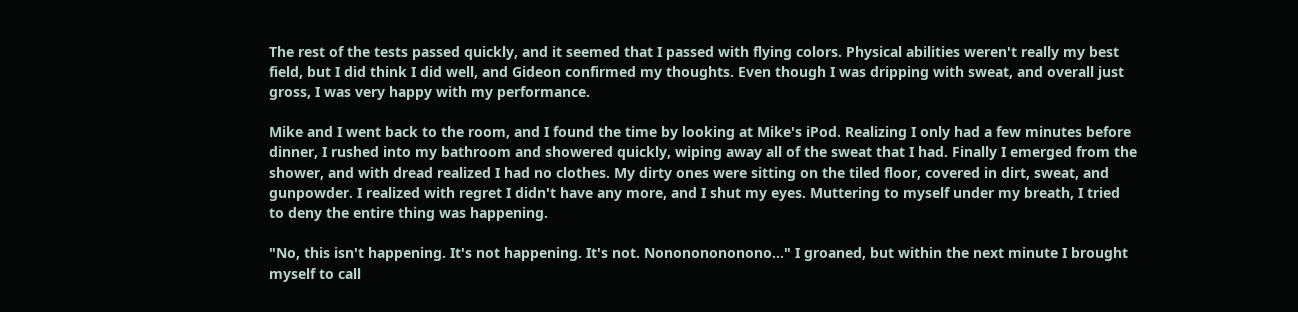The rest of the tests passed quickly, and it seemed that I passed with flying colors. Physical abilities weren't really my best field, but I did think I did well, and Gideon confirmed my thoughts. Even though I was dripping with sweat, and overall just gross, I was very happy with my performance.

Mike and I went back to the room, and I found the time by looking at Mike's iPod. Realizing I only had a few minutes before dinner, I rushed into my bathroom and showered quickly, wiping away all of the sweat that I had. Finally I emerged from the shower, and with dread realized I had no clothes. My dirty ones were sitting on the tiled floor, covered in dirt, sweat, and gunpowder. I realized with regret I didn't have any more, and I shut my eyes. Muttering to myself under my breath, I tried to deny the entire thing was happening.

"No, this isn't happening. It's not happening. It's not. Nonononononono…" I groaned, but within the next minute I brought myself to call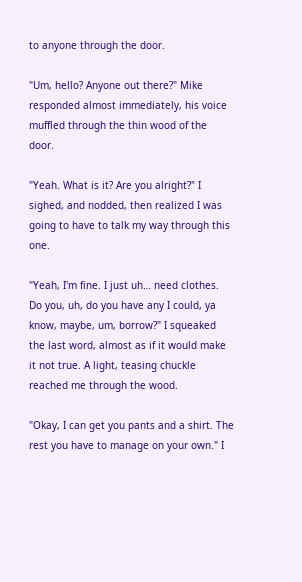to anyone through the door.

"Um, hello? Anyone out there?" Mike responded almost immediately, his voice muffled through the thin wood of the door.

"Yeah. What is it? Are you alright?" I sighed, and nodded, then realized I was going to have to talk my way through this one.

"Yeah, I'm fine. I just uh… need clothes. Do you, uh, do you have any I could, ya know, maybe, um, borrow?" I squeaked the last word, almost as if it would make it not true. A light, teasing chuckle reached me through the wood.

"Okay, I can get you pants and a shirt. The rest you have to manage on your own." I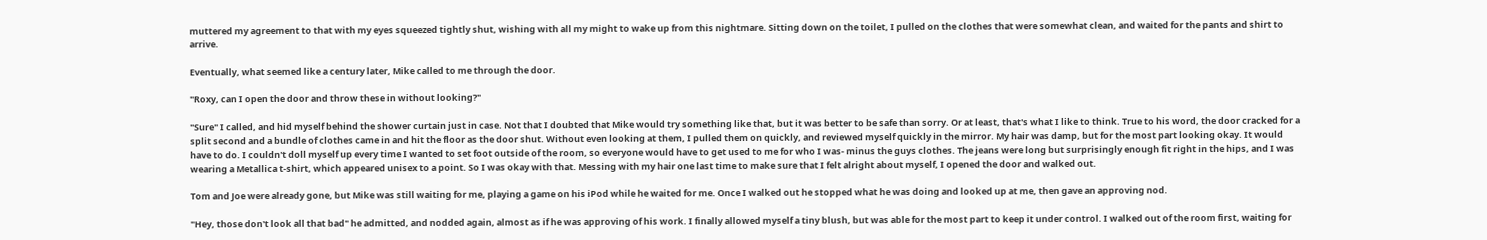muttered my agreement to that with my eyes squeezed tightly shut, wishing with all my might to wake up from this nightmare. Sitting down on the toilet, I pulled on the clothes that were somewhat clean, and waited for the pants and shirt to arrive.

Eventually, what seemed like a century later, Mike called to me through the door.

"Roxy, can I open the door and throw these in without looking?"

"Sure" I called, and hid myself behind the shower curtain just in case. Not that I doubted that Mike would try something like that, but it was better to be safe than sorry. Or at least, that's what I like to think. True to his word, the door cracked for a split second and a bundle of clothes came in and hit the floor as the door shut. Without even looking at them, I pulled them on quickly, and reviewed myself quickly in the mirror. My hair was damp, but for the most part looking okay. It would have to do. I couldn't doll myself up every time I wanted to set foot outside of the room, so everyone would have to get used to me for who I was- minus the guys clothes. The jeans were long but surprisingly enough fit right in the hips, and I was wearing a Metallica t-shirt, which appeared unisex to a point. So I was okay with that. Messing with my hair one last time to make sure that I felt alright about myself, I opened the door and walked out.

Tom and Joe were already gone, but Mike was still waiting for me, playing a game on his iPod while he waited for me. Once I walked out he stopped what he was doing and looked up at me, then gave an approving nod.

"Hey, those don't look all that bad" he admitted, and nodded again, almost as if he was approving of his work. I finally allowed myself a tiny blush, but was able for the most part to keep it under control. I walked out of the room first, waiting for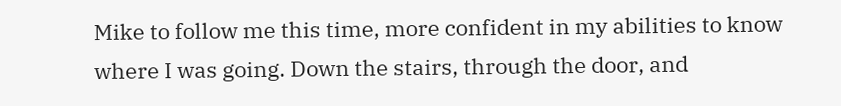Mike to follow me this time, more confident in my abilities to know where I was going. Down the stairs, through the door, and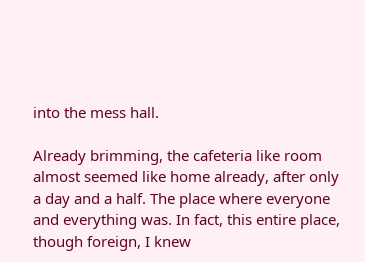into the mess hall.

Already brimming, the cafeteria like room almost seemed like home already, after only a day and a half. The place where everyone and everything was. In fact, this entire place, though foreign, I knew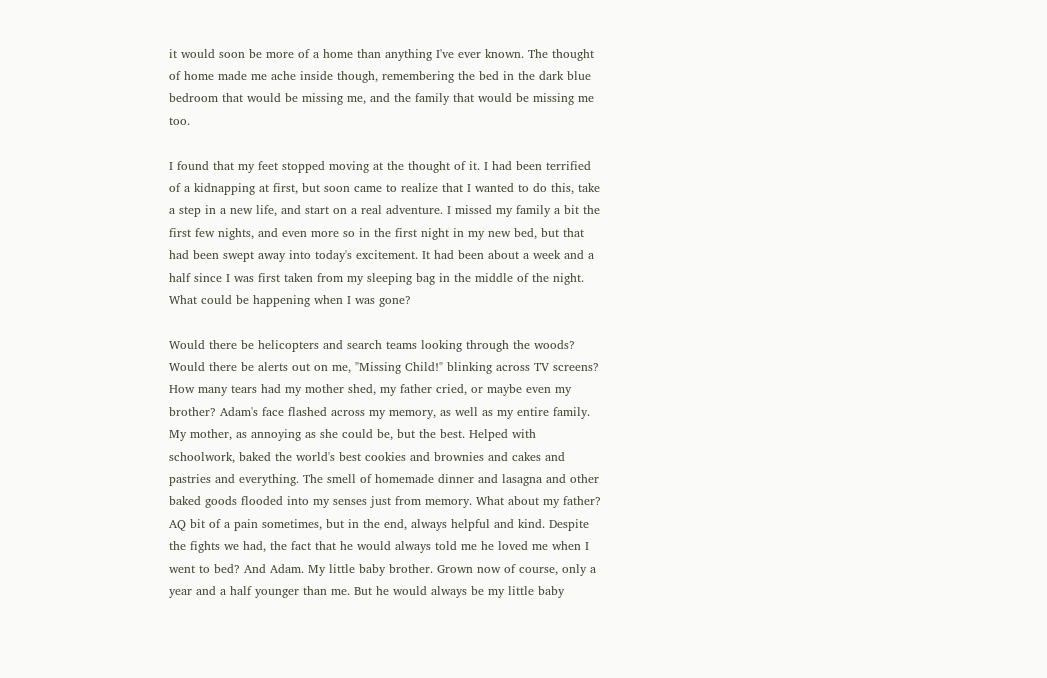it would soon be more of a home than anything I've ever known. The thought of home made me ache inside though, remembering the bed in the dark blue bedroom that would be missing me, and the family that would be missing me too.

I found that my feet stopped moving at the thought of it. I had been terrified of a kidnapping at first, but soon came to realize that I wanted to do this, take a step in a new life, and start on a real adventure. I missed my family a bit the first few nights, and even more so in the first night in my new bed, but that had been swept away into today's excitement. It had been about a week and a half since I was first taken from my sleeping bag in the middle of the night. What could be happening when I was gone?

Would there be helicopters and search teams looking through the woods? Would there be alerts out on me, "Missing Child!" blinking across TV screens? How many tears had my mother shed, my father cried, or maybe even my brother? Adam's face flashed across my memory, as well as my entire family. My mother, as annoying as she could be, but the best. Helped with schoolwork, baked the world's best cookies and brownies and cakes and pastries and everything. The smell of homemade dinner and lasagna and other baked goods flooded into my senses just from memory. What about my father? AQ bit of a pain sometimes, but in the end, always helpful and kind. Despite the fights we had, the fact that he would always told me he loved me when I went to bed? And Adam. My little baby brother. Grown now of course, only a year and a half younger than me. But he would always be my little baby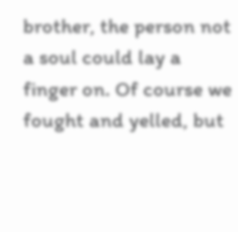brother, the person not a soul could lay a finger on. Of course we fought and yelled, but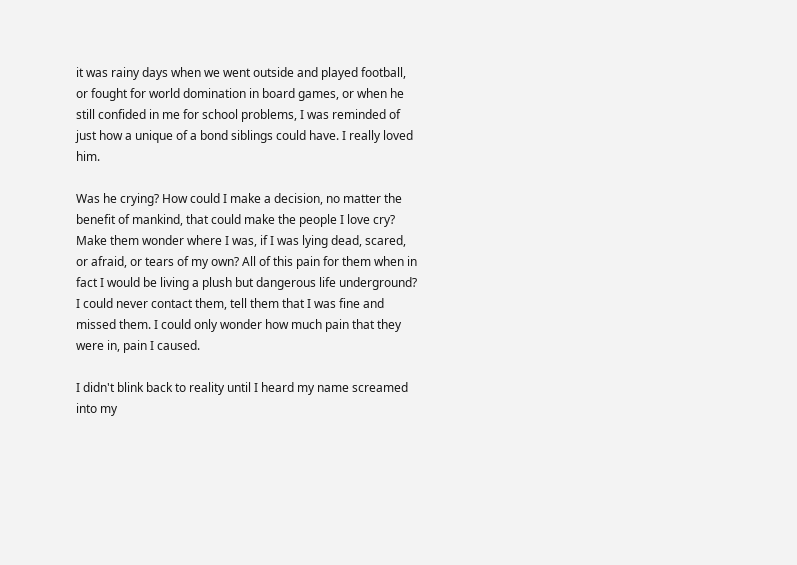it was rainy days when we went outside and played football, or fought for world domination in board games, or when he still confided in me for school problems, I was reminded of just how a unique of a bond siblings could have. I really loved him.

Was he crying? How could I make a decision, no matter the benefit of mankind, that could make the people I love cry? Make them wonder where I was, if I was lying dead, scared, or afraid, or tears of my own? All of this pain for them when in fact I would be living a plush but dangerous life underground? I could never contact them, tell them that I was fine and missed them. I could only wonder how much pain that they were in, pain I caused.

I didn't blink back to reality until I heard my name screamed into my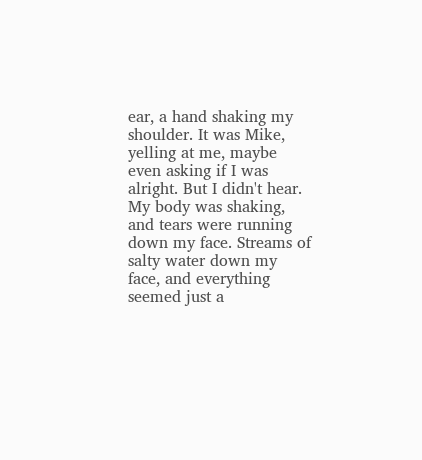ear, a hand shaking my shoulder. It was Mike, yelling at me, maybe even asking if I was alright. But I didn't hear. My body was shaking, and tears were running down my face. Streams of salty water down my face, and everything seemed just a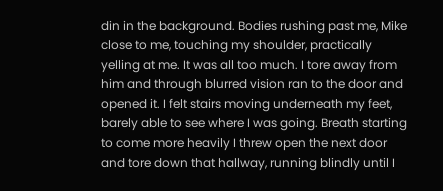din in the background. Bodies rushing past me, Mike close to me, touching my shoulder, practically yelling at me. It was all too much. I tore away from him and through blurred vision ran to the door and opened it. I felt stairs moving underneath my feet, barely able to see where I was going. Breath starting to come more heavily I threw open the next door and tore down that hallway, running blindly until I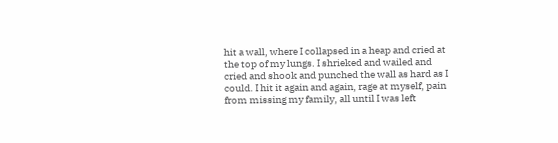hit a wall, where I collapsed in a heap and cried at the top of my lungs. I shrieked and wailed and cried and shook and punched the wall as hard as I could. I hit it again and again, rage at myself, pain from missing my family, all until I was left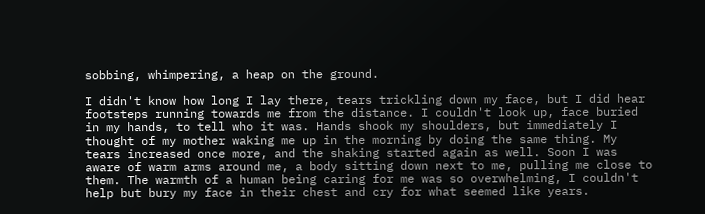sobbing, whimpering, a heap on the ground.

I didn't know how long I lay there, tears trickling down my face, but I did hear footsteps running towards me from the distance. I couldn't look up, face buried in my hands, to tell who it was. Hands shook my shoulders, but immediately I thought of my mother waking me up in the morning by doing the same thing. My tears increased once more, and the shaking started again as well. Soon I was aware of warm arms around me, a body sitting down next to me, pulling me close to them. The warmth of a human being caring for me was so overwhelming, I couldn't help but bury my face in their chest and cry for what seemed like years.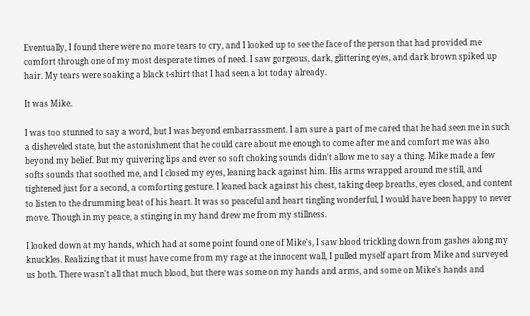Eventually, I found there were no more tears to cry, and I looked up to see the face of the person that had provided me comfort through one of my most desperate times of need. I saw gorgeous, dark, glittering eyes, and dark brown spiked up hair. My tears were soaking a black t-shirt that I had seen a lot today already.

It was Mike.

I was too stunned to say a word, but I was beyond embarrassment. I am sure a part of me cared that he had seen me in such a disheveled state, but the astonishment that he could care about me enough to come after me and comfort me was also beyond my belief. But my quivering lips and ever so soft choking sounds didn't allow me to say a thing. Mike made a few softs sounds that soothed me, and I closed my eyes, leaning back against him. His arms wrapped around me still, and tightened just for a second, a comforting gesture. I leaned back against his chest, taking deep breaths, eyes closed, and content to listen to the drumming beat of his heart. It was so peaceful and heart tingling wonderful, I would have been happy to never move. Though in my peace, a stinging in my hand drew me from my stillness.

I looked down at my hands, which had at some point found one of Mike's, I saw blood trickling down from gashes along my knuckles. Realizing that it must have come from my rage at the innocent wall, I pulled myself apart from Mike and surveyed us both. There wasn't all that much blood, but there was some on my hands and arms, and some on Mike's hands and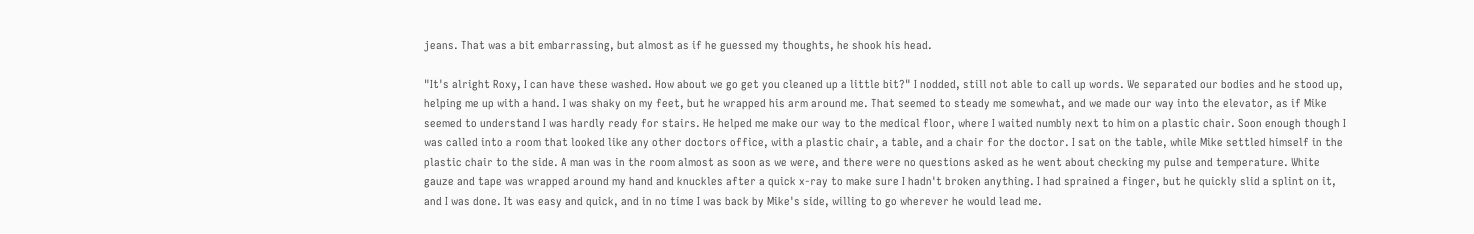jeans. That was a bit embarrassing, but almost as if he guessed my thoughts, he shook his head.

"It's alright Roxy, I can have these washed. How about we go get you cleaned up a little bit?" I nodded, still not able to call up words. We separated our bodies and he stood up, helping me up with a hand. I was shaky on my feet, but he wrapped his arm around me. That seemed to steady me somewhat, and we made our way into the elevator, as if Mike seemed to understand I was hardly ready for stairs. He helped me make our way to the medical floor, where I waited numbly next to him on a plastic chair. Soon enough though I was called into a room that looked like any other doctors office, with a plastic chair, a table, and a chair for the doctor. I sat on the table, while Mike settled himself in the plastic chair to the side. A man was in the room almost as soon as we were, and there were no questions asked as he went about checking my pulse and temperature. White gauze and tape was wrapped around my hand and knuckles after a quick x-ray to make sure I hadn't broken anything. I had sprained a finger, but he quickly slid a splint on it, and I was done. It was easy and quick, and in no time I was back by Mike's side, willing to go wherever he would lead me.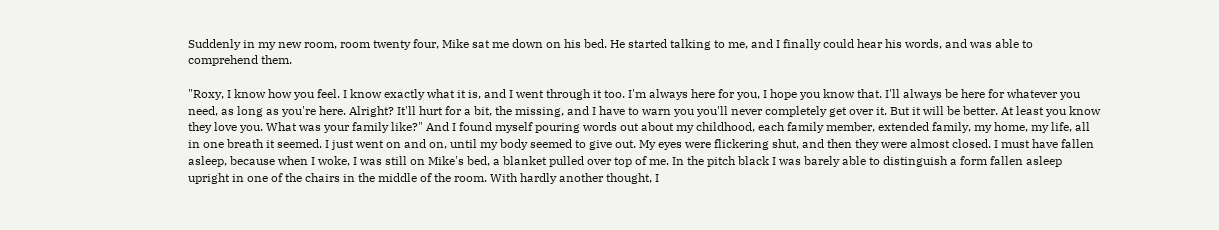Suddenly in my new room, room twenty four, Mike sat me down on his bed. He started talking to me, and I finally could hear his words, and was able to comprehend them.

"Roxy, I know how you feel. I know exactly what it is, and I went through it too. I'm always here for you, I hope you know that. I'll always be here for whatever you need, as long as you're here. Alright? It'll hurt for a bit, the missing, and I have to warn you you'll never completely get over it. But it will be better. At least you know they love you. What was your family like?" And I found myself pouring words out about my childhood, each family member, extended family, my home, my life, all in one breath it seemed. I just went on and on, until my body seemed to give out. My eyes were flickering shut, and then they were almost closed. I must have fallen asleep, because when I woke, I was still on Mike's bed, a blanket pulled over top of me. In the pitch black I was barely able to distinguish a form fallen asleep upright in one of the chairs in the middle of the room. With hardly another thought, I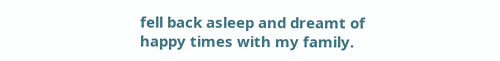fell back asleep and dreamt of happy times with my family.